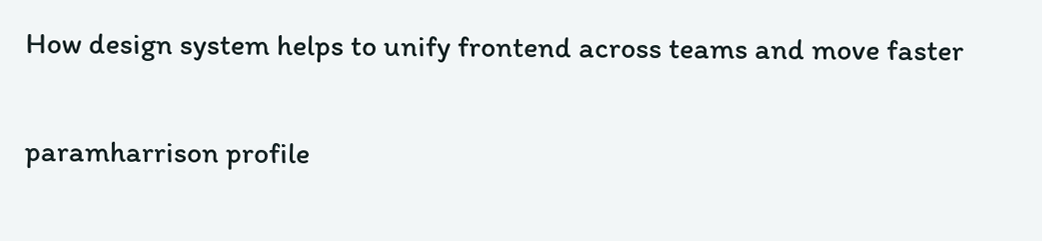How design system helps to unify frontend across teams and move faster

paramharrison profile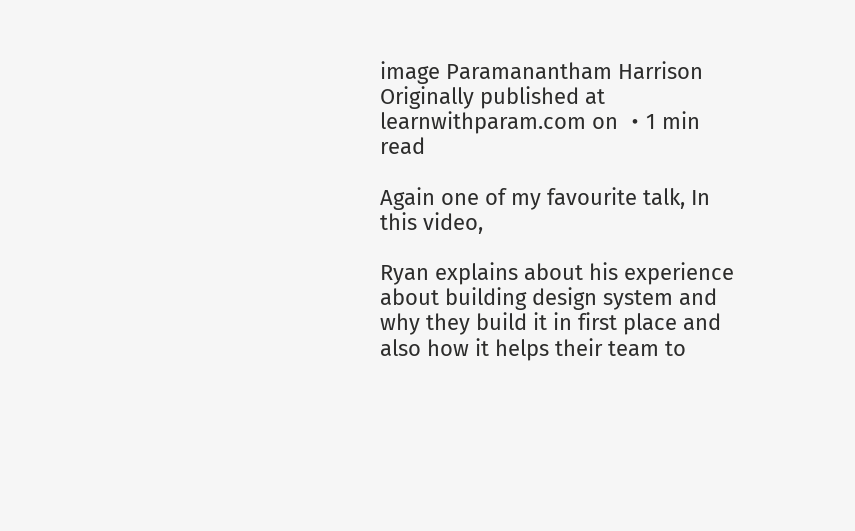image Paramanantham Harrison Originally published at learnwithparam.com on ・1 min read

Again one of my favourite talk, In this video,

Ryan explains about his experience about building design system and why they build it in first place and also how it helps their team to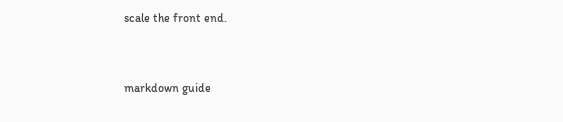scale the front end.


markdown guide